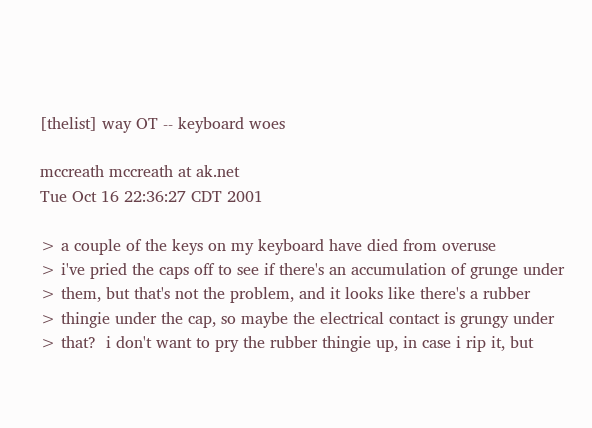[thelist] way OT -- keyboard woes

mccreath mccreath at ak.net
Tue Oct 16 22:36:27 CDT 2001

> a couple of the keys on my keyboard have died from overuse
> i've pried the caps off to see if there's an accumulation of grunge under
> them, but that's not the problem, and it looks like there's a rubber
> thingie under the cap, so maybe the electrical contact is grungy under
> that?  i don't want to pry the rubber thingie up, in case i rip it, but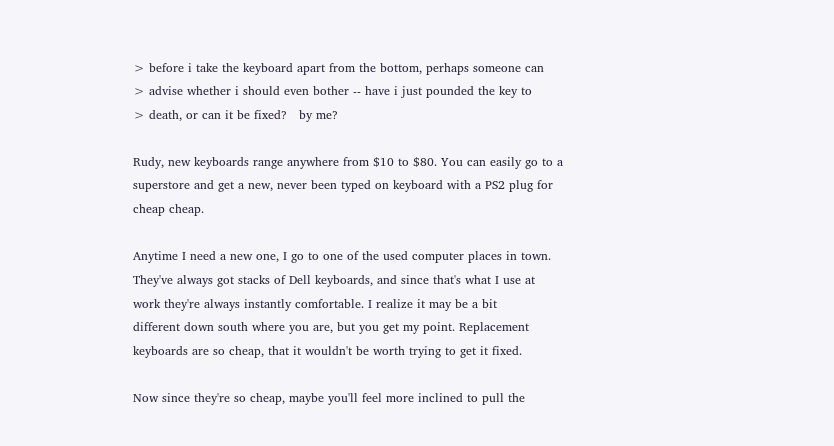> before i take the keyboard apart from the bottom, perhaps someone can
> advise whether i should even bother -- have i just pounded the key to
> death, or can it be fixed?   by me?

Rudy, new keyboards range anywhere from $10 to $80. You can easily go to a
superstore and get a new, never been typed on keyboard with a PS2 plug for
cheap cheap.

Anytime I need a new one, I go to one of the used computer places in town.
They've always got stacks of Dell keyboards, and since that's what I use at
work they're always instantly comfortable. I realize it may be a bit
different down south where you are, but you get my point. Replacement
keyboards are so cheap, that it wouldn't be worth trying to get it fixed.

Now since they're so cheap, maybe you'll feel more inclined to pull the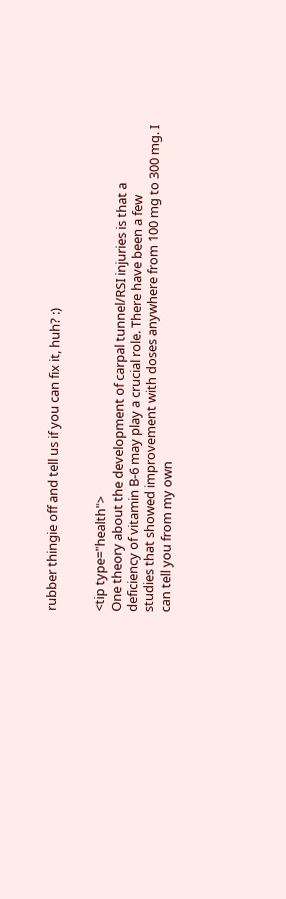rubber thingie off and tell us if you can fix it, huh? :)


<tip type="health">
One theory about the development of carpal tunnel/RSI injuries is that a
deficiency of vitamin B-6 may play a crucial role. There have been a few
studies that showed improvement with doses anywhere from 100 mg to 300 mg. I
can tell you from my own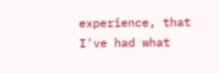experience, that I've had what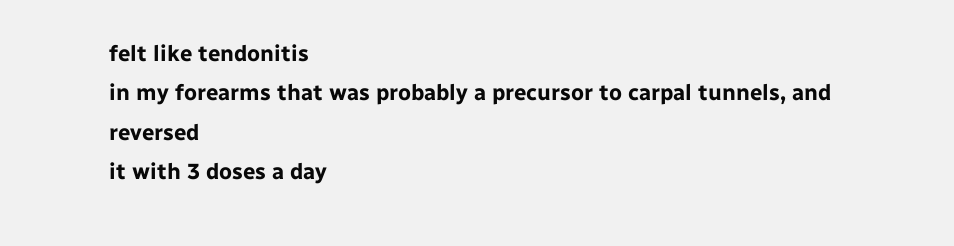felt like tendonitis
in my forearms that was probably a precursor to carpal tunnels, and reversed
it with 3 doses a day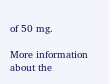of 50 mg.

More information about the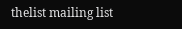thelist mailing list